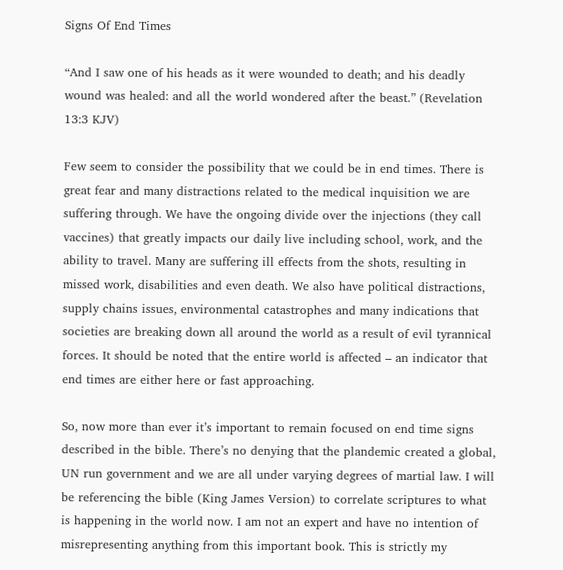Signs Of End Times

“And I saw one of his heads as it were wounded to death; and his deadly wound was healed: and all the world wondered after the beast.” (Revelation 13:3 KJV)

Few seem to consider the possibility that we could be in end times. There is great fear and many distractions related to the medical inquisition we are suffering through. We have the ongoing divide over the injections (they call vaccines) that greatly impacts our daily live including school, work, and the ability to travel. Many are suffering ill effects from the shots, resulting in missed work, disabilities and even death. We also have political distractions, supply chains issues, environmental catastrophes and many indications that societies are breaking down all around the world as a result of evil tyrannical forces. It should be noted that the entire world is affected – an indicator that end times are either here or fast approaching.

So, now more than ever it’s important to remain focused on end time signs described in the bible. There’s no denying that the plandemic created a global, UN run government and we are all under varying degrees of martial law. I will be referencing the bible (King James Version) to correlate scriptures to what is happening in the world now. I am not an expert and have no intention of misrepresenting anything from this important book. This is strictly my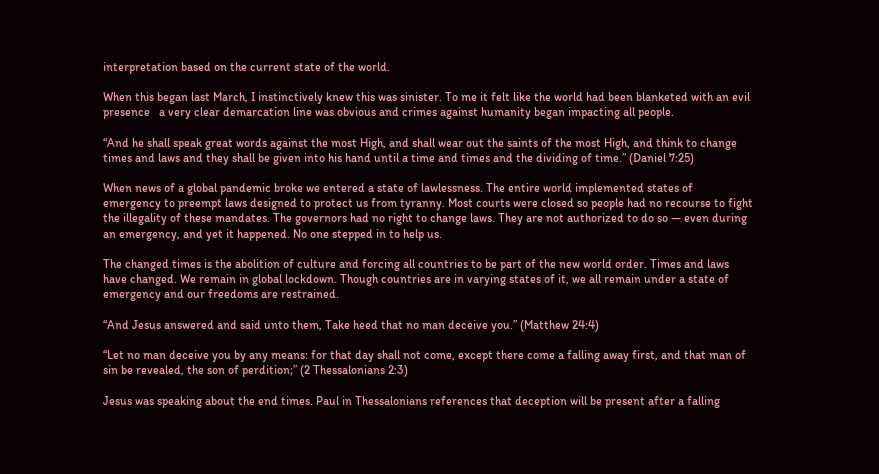interpretation based on the current state of the world.

When this began last March, I instinctively knew this was sinister. To me it felt like the world had been blanketed with an evil presence   a very clear demarcation line was obvious and crimes against humanity began impacting all people.

“And he shall speak great words against the most High, and shall wear out the saints of the most High, and think to change times and laws and they shall be given into his hand until a time and times and the dividing of time.” (Daniel 7:25)

When news of a global pandemic broke we entered a state of lawlessness. The entire world implemented states of emergency to preempt laws designed to protect us from tyranny. Most courts were closed so people had no recourse to fight the illegality of these mandates. The governors had no right to change laws. They are not authorized to do so — even during an emergency, and yet it happened. No one stepped in to help us.

The changed times is the abolition of culture and forcing all countries to be part of the new world order. Times and laws have changed. We remain in global lockdown. Though countries are in varying states of it, we all remain under a state of emergency and our freedoms are restrained.

“And Jesus answered and said unto them, Take heed that no man deceive you.” (Matthew 24:4)

“Let no man deceive you by any means: for that day shall not come, except there come a falling away first, and that man of sin be revealed, the son of perdition;” (2 Thessalonians 2:3)

Jesus was speaking about the end times. Paul in Thessalonians references that deception will be present after a falling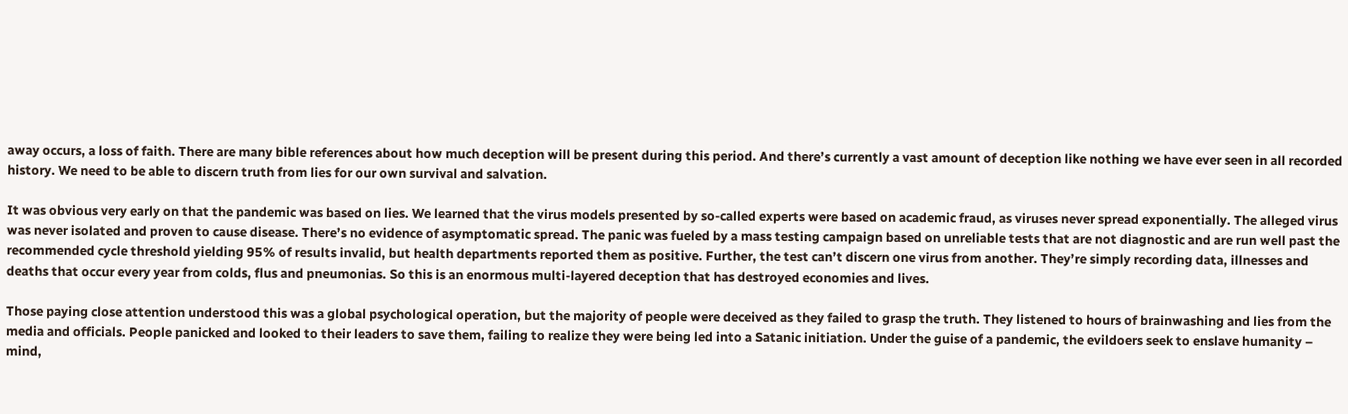away occurs, a loss of faith. There are many bible references about how much deception will be present during this period. And there’s currently a vast amount of deception like nothing we have ever seen in all recorded history. We need to be able to discern truth from lies for our own survival and salvation.

It was obvious very early on that the pandemic was based on lies. We learned that the virus models presented by so-called experts were based on academic fraud, as viruses never spread exponentially. The alleged virus was never isolated and proven to cause disease. There’s no evidence of asymptomatic spread. The panic was fueled by a mass testing campaign based on unreliable tests that are not diagnostic and are run well past the recommended cycle threshold yielding 95% of results invalid, but health departments reported them as positive. Further, the test can’t discern one virus from another. They’re simply recording data, illnesses and deaths that occur every year from colds, flus and pneumonias. So this is an enormous multi-layered deception that has destroyed economies and lives.

Those paying close attention understood this was a global psychological operation, but the majority of people were deceived as they failed to grasp the truth. They listened to hours of brainwashing and lies from the media and officials. People panicked and looked to their leaders to save them, failing to realize they were being led into a Satanic initiation. Under the guise of a pandemic, the evildoers seek to enslave humanity – mind,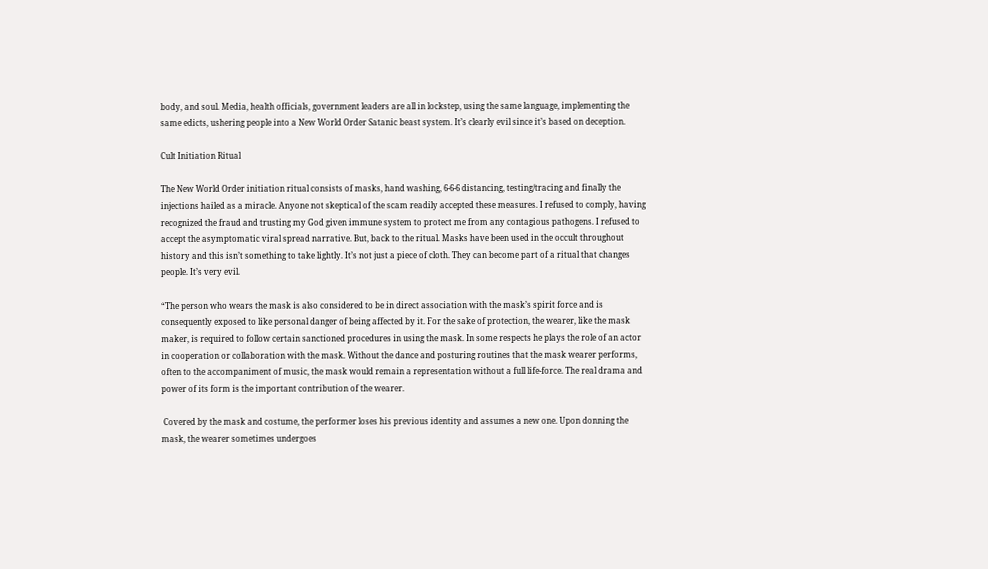body, and soul. Media, health officials, government leaders are all in lockstep, using the same language, implementing the same edicts, ushering people into a New World Order Satanic beast system. It’s clearly evil since it’s based on deception.

Cult Initiation Ritual

The New World Order initiation ritual consists of masks, hand washing, 6-6-6 distancing, testing/tracing and finally the injections hailed as a miracle. Anyone not skeptical of the scam readily accepted these measures. I refused to comply, having recognized the fraud and trusting my God given immune system to protect me from any contagious pathogens. I refused to accept the asymptomatic viral spread narrative. But, back to the ritual. Masks have been used in the occult throughout history and this isn’t something to take lightly. It’s not just a piece of cloth. They can become part of a ritual that changes people. It’s very evil.

“The person who wears the mask is also considered to be in direct association with the mask’s spirit force and is consequently exposed to like personal danger of being affected by it. For the sake of protection, the wearer, like the mask maker, is required to follow certain sanctioned procedures in using the mask. In some respects he plays the role of an actor in cooperation or collaboration with the mask. Without the dance and posturing routines that the mask wearer performs, often to the accompaniment of music, the mask would remain a representation without a full life-force. The real drama and power of its form is the important contribution of the wearer.

 Covered by the mask and costume, the performer loses his previous identity and assumes a new one. Upon donning the mask, the wearer sometimes undergoes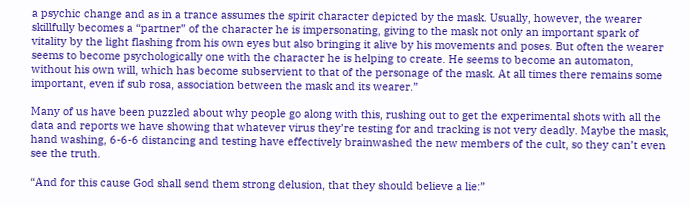a psychic change and as in a trance assumes the spirit character depicted by the mask. Usually, however, the wearer skillfully becomes a “partner” of the character he is impersonating, giving to the mask not only an important spark of vitality by the light flashing from his own eyes but also bringing it alive by his movements and poses. But often the wearer seems to become psychologically one with the character he is helping to create. He seems to become an automaton, without his own will, which has become subservient to that of the personage of the mask. At all times there remains some important, even if sub rosa, association between the mask and its wearer.”

Many of us have been puzzled about why people go along with this, rushing out to get the experimental shots with all the data and reports we have showing that whatever virus they’re testing for and tracking is not very deadly. Maybe the mask, hand washing, 6-6-6 distancing and testing have effectively brainwashed the new members of the cult, so they can’t even see the truth.

“And for this cause God shall send them strong delusion, that they should believe a lie:”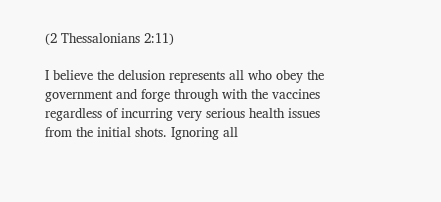(2 Thessalonians 2:11)

I believe the delusion represents all who obey the government and forge through with the vaccines regardless of incurring very serious health issues from the initial shots. Ignoring all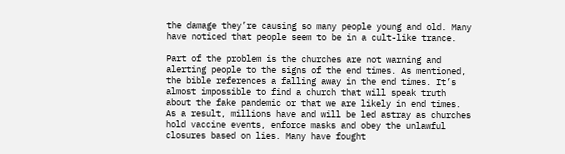the damage they’re causing so many people young and old. Many have noticed that people seem to be in a cult-like trance.

Part of the problem is the churches are not warning and alerting people to the signs of the end times. As mentioned, the bible references a falling away in the end times. It’s almost impossible to find a church that will speak truth about the fake pandemic or that we are likely in end times. As a result, millions have and will be led astray as churches hold vaccine events, enforce masks and obey the unlawful closures based on lies. Many have fought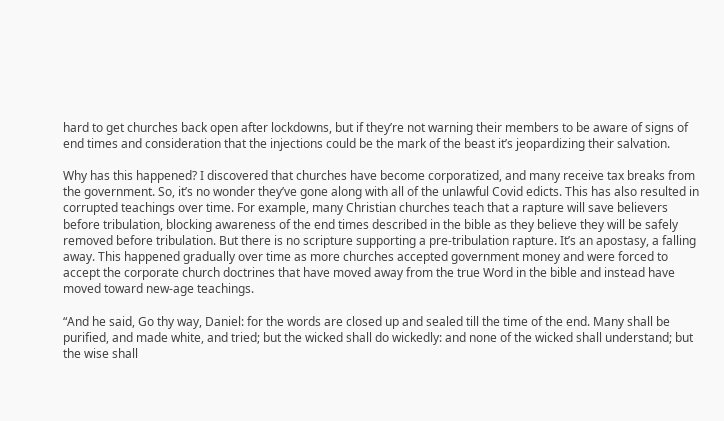hard to get churches back open after lockdowns, but if they’re not warning their members to be aware of signs of end times and consideration that the injections could be the mark of the beast it’s jeopardizing their salvation.

Why has this happened? I discovered that churches have become corporatized, and many receive tax breaks from the government. So, it’s no wonder they’ve gone along with all of the unlawful Covid edicts. This has also resulted in corrupted teachings over time. For example, many Christian churches teach that a rapture will save believers before tribulation, blocking awareness of the end times described in the bible as they believe they will be safely removed before tribulation. But there is no scripture supporting a pre-tribulation rapture. It’s an apostasy, a falling away. This happened gradually over time as more churches accepted government money and were forced to accept the corporate church doctrines that have moved away from the true Word in the bible and instead have moved toward new-age teachings.

“And he said, Go thy way, Daniel: for the words are closed up and sealed till the time of the end. Many shall be purified, and made white, and tried; but the wicked shall do wickedly: and none of the wicked shall understand; but the wise shall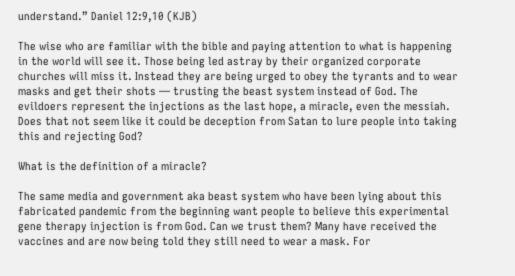understand.” Daniel 12:9,10 (KJB)

The wise who are familiar with the bible and paying attention to what is happening in the world will see it. Those being led astray by their organized corporate churches will miss it. Instead they are being urged to obey the tyrants and to wear masks and get their shots — trusting the beast system instead of God. The evildoers represent the injections as the last hope, a miracle, even the messiah. Does that not seem like it could be deception from Satan to lure people into taking this and rejecting God?

What is the definition of a miracle?

The same media and government aka beast system who have been lying about this fabricated pandemic from the beginning want people to believe this experimental gene therapy injection is from God. Can we trust them? Many have received the vaccines and are now being told they still need to wear a mask. For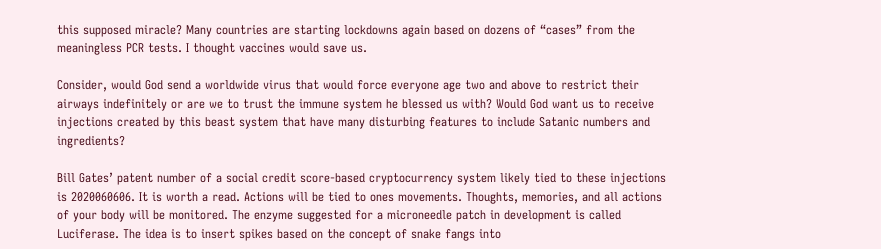this supposed miracle? Many countries are starting lockdowns again based on dozens of “cases” from the meaningless PCR tests. I thought vaccines would save us.

Consider, would God send a worldwide virus that would force everyone age two and above to restrict their airways indefinitely or are we to trust the immune system he blessed us with? Would God want us to receive injections created by this beast system that have many disturbing features to include Satanic numbers and ingredients?

Bill Gates’ patent number of a social credit score-based cryptocurrency system likely tied to these injections is 2020060606. It is worth a read. Actions will be tied to ones movements. Thoughts, memories, and all actions of your body will be monitored. The enzyme suggested for a microneedle patch in development is called Luciferase. The idea is to insert spikes based on the concept of snake fangs into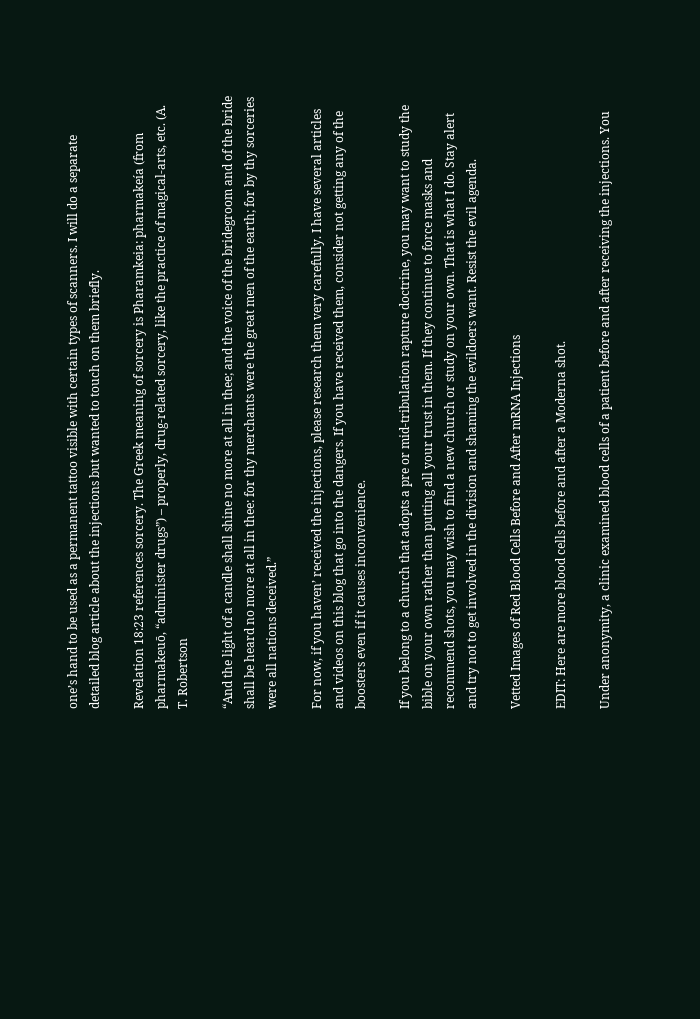one’s hand to be used as a permanent tattoo visible with certain types of scanners. I will do a separate detailed blog article about the injections but wanted to touch on them briefly.

Revelation 18:23 references sorcery. The Greek meaning of sorcery is Pharamkeia: pharmakeía (from pharmakeuō, “administer drugs”) – properly, drug-related sorcery, like the practice of magical-arts, etc. (A. T. Robertson

“And the light of a candle shall shine no more at all in thee; and the voice of the bridegroom and of the bride shall be heard no more at all in thee: for thy merchants were the great men of the earth; for by thy sorceries were all nations deceived.”

For now, if you haven’ received the injections, please research them very carefully. I have several articles and videos on this blog that go into the dangers. If you have received them, consider not getting any of the boosters even if it causes inconvenience.

If you belong to a church that adopts a pre or mid-tribulation rapture doctrine, you may want to study the bible on your own rather than putting all your trust in them. If they continue to force masks and recommend shots, you may wish to find a new church or study on your own. That is what I do. Stay alert and try not to get involved in the division and shaming the evildoers want. Resist the evil agenda.

Vetted Images of Red Blood Cells Before and After mRNA Injections

EDIT: Here are more blood cells before and after a Moderna shot.

Under anonymity, a clinic examined blood cells of a patient before and after receiving the injections. You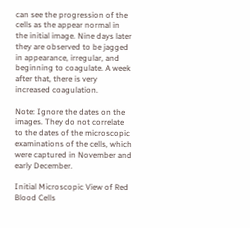can see the progression of the cells as the appear normal in the initial image. Nine days later they are observed to be jagged in appearance, irregular, and beginning to coagulate. A week after that, there is very increased coagulation.

Note: Ignore the dates on the images. They do not correlate to the dates of the microscopic examinations of the cells, which were captured in November and early December.

Initial Microscopic View of Red Blood Cells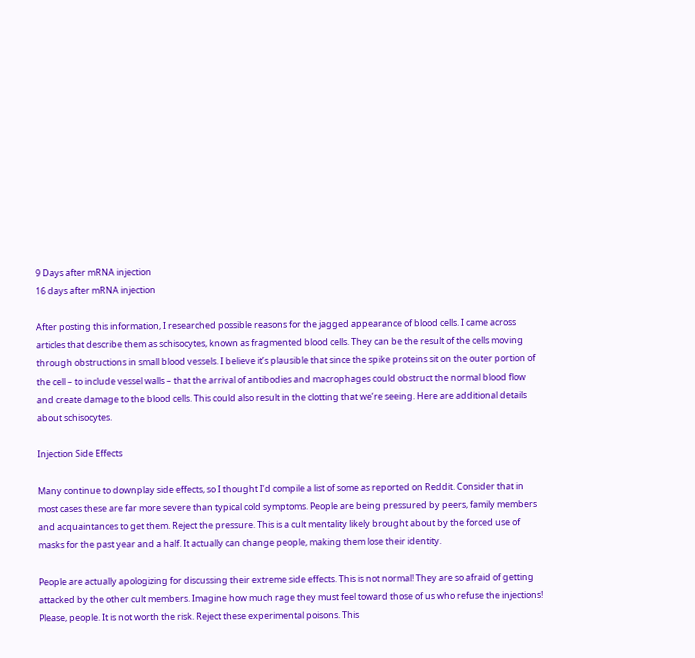9 Days after mRNA injection
16 days after mRNA injection

After posting this information, I researched possible reasons for the jagged appearance of blood cells. I came across articles that describe them as schisocytes, known as fragmented blood cells. They can be the result of the cells moving through obstructions in small blood vessels. I believe it’s plausible that since the spike proteins sit on the outer portion of the cell – to include vessel walls – that the arrival of antibodies and macrophages could obstruct the normal blood flow and create damage to the blood cells. This could also result in the clotting that we’re seeing. Here are additional details about schisocytes.

Injection Side Effects

Many continue to downplay side effects, so I thought I’d compile a list of some as reported on Reddit. Consider that in most cases these are far more severe than typical cold symptoms. People are being pressured by peers, family members and acquaintances to get them. Reject the pressure. This is a cult mentality likely brought about by the forced use of masks for the past year and a half. It actually can change people, making them lose their identity.

People are actually apologizing for discussing their extreme side effects. This is not normal! They are so afraid of getting attacked by the other cult members. Imagine how much rage they must feel toward those of us who refuse the injections! Please, people. It is not worth the risk. Reject these experimental poisons. This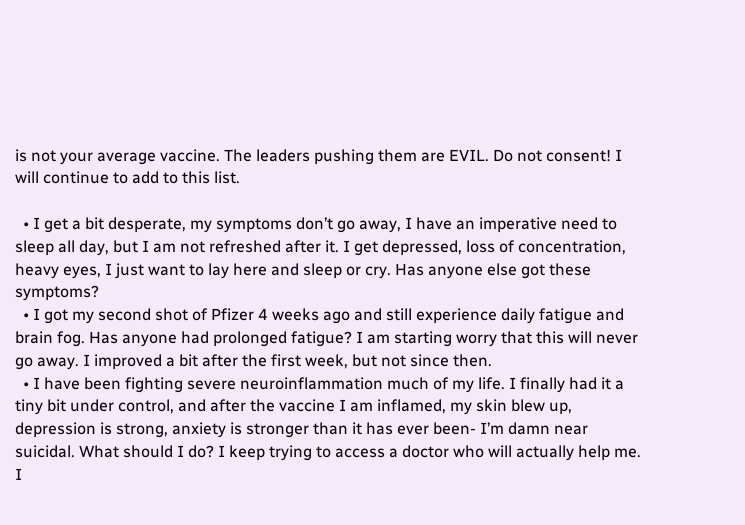is not your average vaccine. The leaders pushing them are EVIL. Do not consent! I will continue to add to this list.

  • I get a bit desperate, my symptoms don’t go away, I have an imperative need to sleep all day, but I am not refreshed after it. I get depressed, loss of concentration, heavy eyes, I just want to lay here and sleep or cry. Has anyone else got these symptoms?
  • I got my second shot of Pfizer 4 weeks ago and still experience daily fatigue and brain fog. Has anyone had prolonged fatigue? I am starting worry that this will never go away. I improved a bit after the first week, but not since then.
  • I have been fighting severe neuroinflammation much of my life. I finally had it a tiny bit under control, and after the vaccine I am inflamed, my skin blew up, depression is strong, anxiety is stronger than it has ever been- I’m damn near suicidal. What should I do? I keep trying to access a doctor who will actually help me. I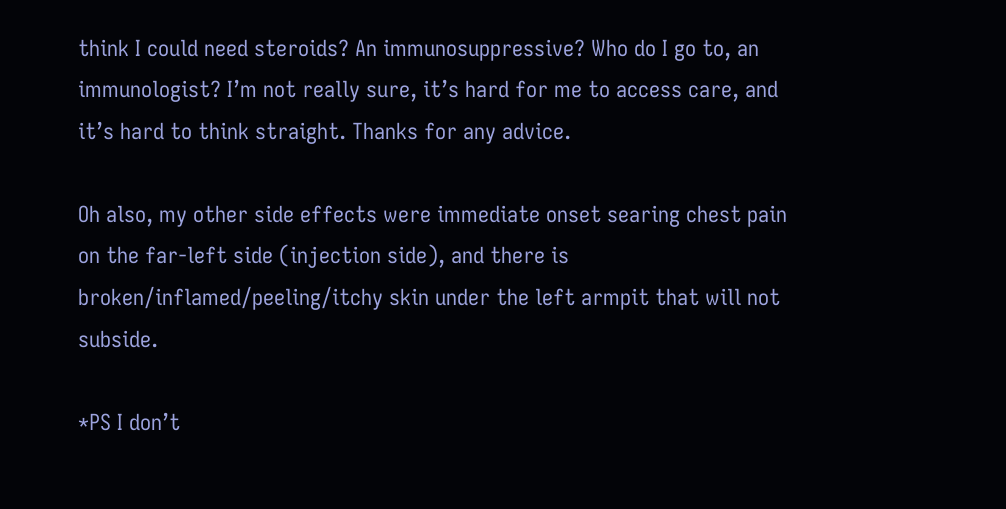think I could need steroids? An immunosuppressive? Who do I go to, an immunologist? I’m not really sure, it’s hard for me to access care, and it’s hard to think straight. Thanks for any advice.

Oh also, my other side effects were immediate onset searing chest pain on the far-left side (injection side), and there is broken/inflamed/peeling/itchy skin under the left armpit that will not subside.

*PS I don’t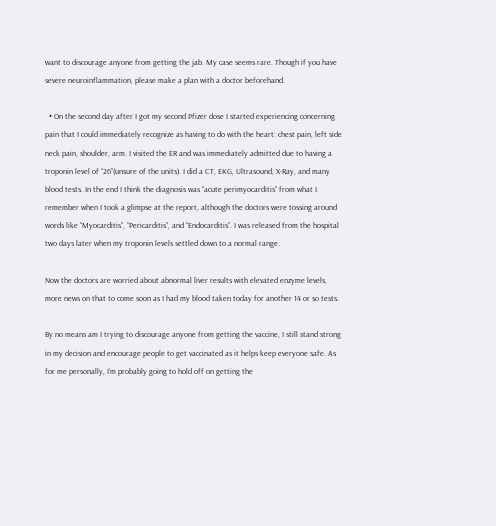want to discourage anyone from getting the jab. My case seems rare. Though if you have severe neuroinflammation, please make a plan with a doctor beforehand.

  • On the second day after I got my second Pfizer dose I started experiencing concerning pain that I could immediately recognize as having to do with the heart: chest pain, left side neck pain, shoulder, arm. I visited the ER and was immediately admitted due to having a troponin level of “26”(unsure of the units). I did a CT, EKG, Ultrasound, X-Ray, and many blood tests. In the end I think the diagnosis was “acute perimyocarditis” from what I remember when I took a glimpse at the report, although the doctors were tossing around words like “Myocarditis”, “Pericarditis”, and “Endocarditis”. I was released from the hospital two days later when my troponin levels settled down to a normal range.

Now the doctors are worried about abnormal liver results with elevated enzyme levels, more news on that to come soon as I had my blood taken today for another 14 or so tests.

By no means am I trying to discourage anyone from getting the vaccine, I still stand strong in my decision and encourage people to get vaccinated as it helps keep everyone safe. As for me personally, I’m probably going to hold off on getting the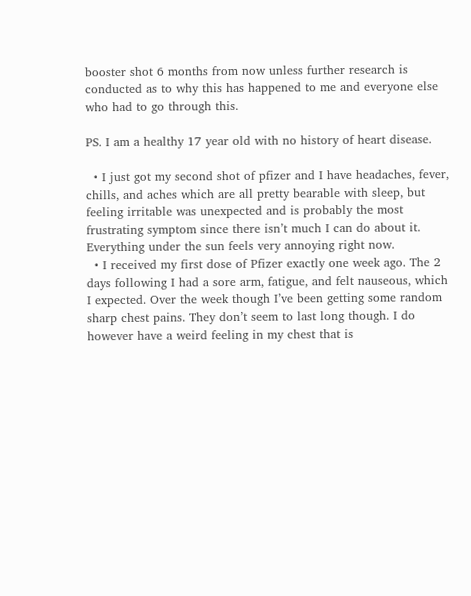booster shot 6 months from now unless further research is conducted as to why this has happened to me and everyone else who had to go through this.

PS. I am a healthy 17 year old with no history of heart disease.

  • I just got my second shot of pfizer and I have headaches, fever, chills, and aches which are all pretty bearable with sleep, but feeling irritable was unexpected and is probably the most frustrating symptom since there isn’t much I can do about it. Everything under the sun feels very annoying right now.
  • I received my first dose of Pfizer exactly one week ago. The 2 days following I had a sore arm, fatigue, and felt nauseous, which I expected. Over the week though I’ve been getting some random sharp chest pains. They don’t seem to last long though. I do however have a weird feeling in my chest that is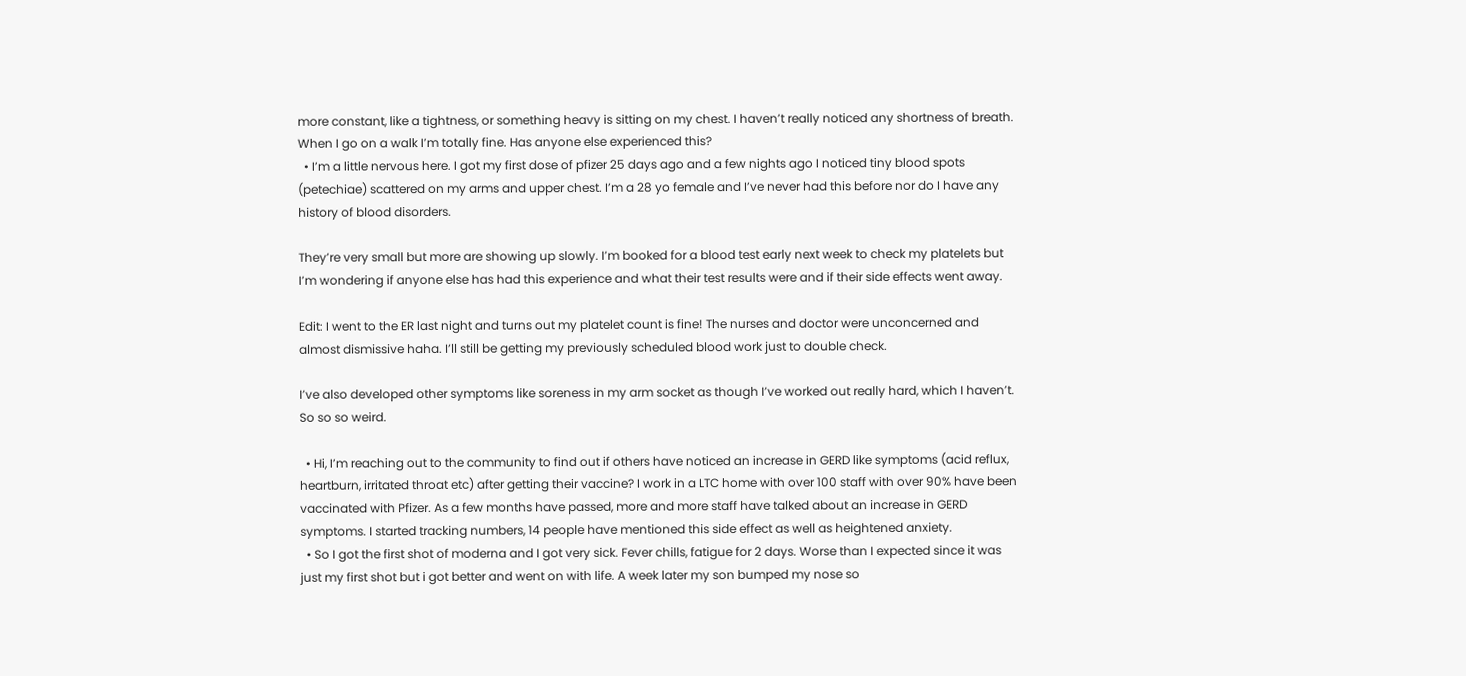more constant, like a tightness, or something heavy is sitting on my chest. I haven’t really noticed any shortness of breath. When I go on a walk I’m totally fine. Has anyone else experienced this?
  • I’m a little nervous here. I got my first dose of pfizer 25 days ago and a few nights ago I noticed tiny blood spots (petechiae) scattered on my arms and upper chest. I’m a 28 yo female and I’ve never had this before nor do I have any history of blood disorders.

They’re very small but more are showing up slowly. I’m booked for a blood test early next week to check my platelets but I’m wondering if anyone else has had this experience and what their test results were and if their side effects went away.

Edit: I went to the ER last night and turns out my platelet count is fine! The nurses and doctor were unconcerned and almost dismissive haha. I’ll still be getting my previously scheduled blood work just to double check.

I’ve also developed other symptoms like soreness in my arm socket as though I’ve worked out really hard, which I haven’t. So so so weird.

  • Hi, I’m reaching out to the community to find out if others have noticed an increase in GERD like symptoms (acid reflux, heartburn, irritated throat etc) after getting their vaccine? I work in a LTC home with over 100 staff with over 90% have been vaccinated with Pfizer. As a few months have passed, more and more staff have talked about an increase in GERD symptoms. I started tracking numbers, 14 people have mentioned this side effect as well as heightened anxiety.
  • So I got the first shot of moderna and I got very sick. Fever chills, fatigue for 2 days. Worse than I expected since it was just my first shot but i got better and went on with life. A week later my son bumped my nose so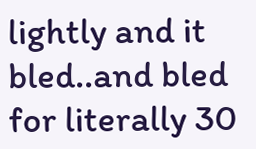lightly and it bled..and bled for literally 30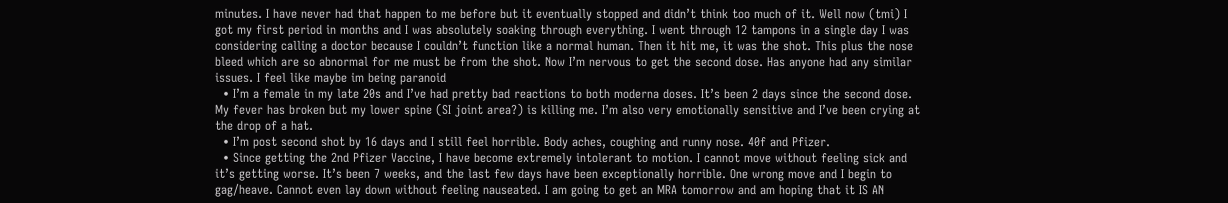minutes. I have never had that happen to me before but it eventually stopped and didn’t think too much of it. Well now (tmi) I got my first period in months and I was absolutely soaking through everything. I went through 12 tampons in a single day I was considering calling a doctor because I couldn’t function like a normal human. Then it hit me, it was the shot. This plus the nose bleed which are so abnormal for me must be from the shot. Now I’m nervous to get the second dose. Has anyone had any similar issues. I feel like maybe im being paranoid
  • I’m a female in my late 20s and I’ve had pretty bad reactions to both moderna doses. It’s been 2 days since the second dose. My fever has broken but my lower spine (SI joint area?) is killing me. I’m also very emotionally sensitive and I’ve been crying at the drop of a hat.
  • I’m post second shot by 16 days and I still feel horrible. Body aches, coughing and runny nose. 40f and Pfizer.
  • Since getting the 2nd Pfizer Vaccine, I have become extremely intolerant to motion. I cannot move without feeling sick and it’s getting worse. It’s been 7 weeks, and the last few days have been exceptionally horrible. One wrong move and I begin to gag/heave. Cannot even lay down without feeling nauseated. I am going to get an MRA tomorrow and am hoping that it IS AN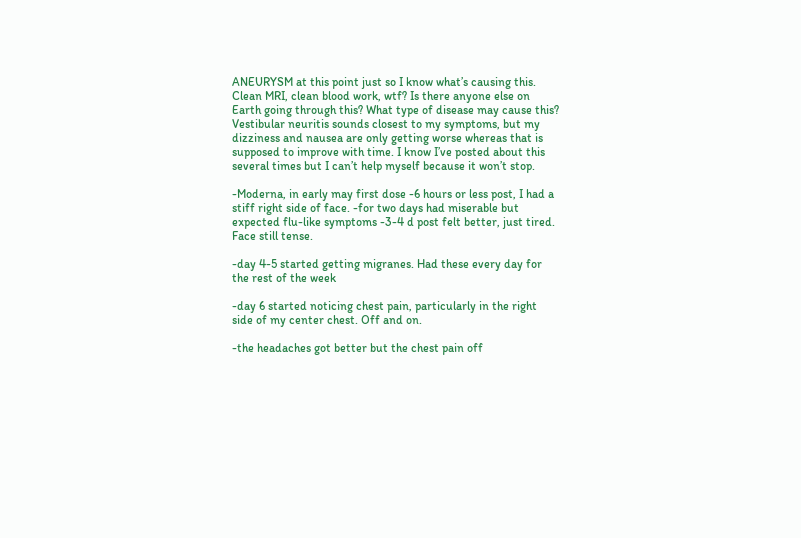ANEURYSM at this point just so I know what’s causing this. Clean MRI, clean blood work, wtf? Is there anyone else on Earth going through this? What type of disease may cause this? Vestibular neuritis sounds closest to my symptoms, but my dizziness and nausea are only getting worse whereas that is supposed to improve with time. I know I’ve posted about this several times but I can’t help myself because it won’t stop.

-Moderna, in early may first dose -6 hours or less post, I had a stiff right side of face. -for two days had miserable but expected flu-like symptoms -3-4 d post felt better, just tired. Face still tense.

-day 4-5 started getting migranes. Had these every day for the rest of the week

-day 6 started noticing chest pain, particularly in the right side of my center chest. Off and on.

-the headaches got better but the chest pain off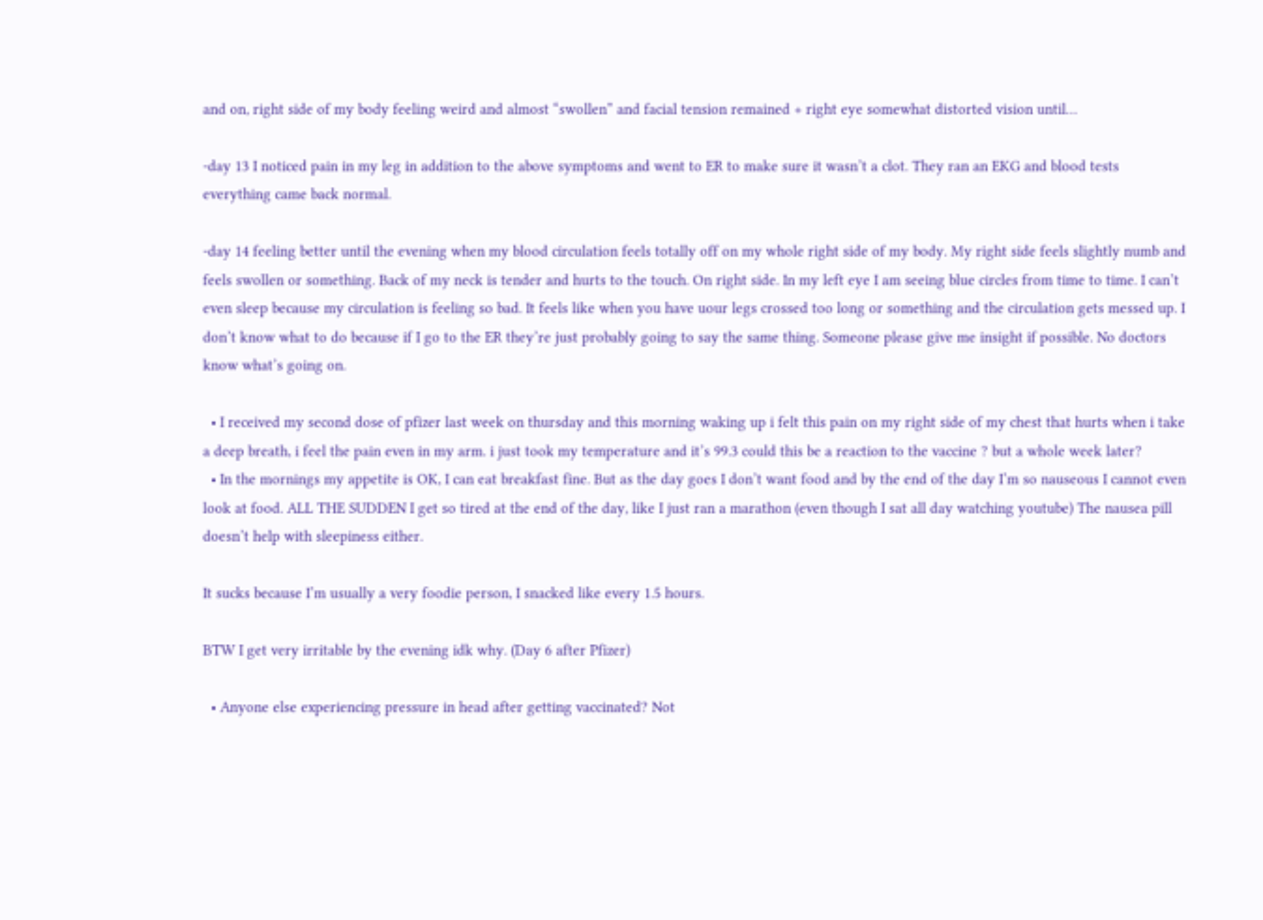and on, right side of my body feeling weird and almost “swollen” and facial tension remained + right eye somewhat distorted vision until…

-day 13 I noticed pain in my leg in addition to the above symptoms and went to ER to make sure it wasn’t a clot. They ran an EKG and blood tests everything came back normal.

-day 14 feeling better until the evening when my blood circulation feels totally off on my whole right side of my body. My right side feels slightly numb and feels swollen or something. Back of my neck is tender and hurts to the touch. On right side. In my left eye I am seeing blue circles from time to time. I can’t even sleep because my circulation is feeling so bad. It feels like when you have uour legs crossed too long or something and the circulation gets messed up. I don’t know what to do because if I go to the ER they’re just probably going to say the same thing. Someone please give me insight if possible. No doctors know what’s going on.

  • I received my second dose of pfizer last week on thursday and this morning waking up i felt this pain on my right side of my chest that hurts when i take a deep breath, i feel the pain even in my arm. i just took my temperature and it’s 99.3 could this be a reaction to the vaccine ? but a whole week later?
  • In the mornings my appetite is OK, I can eat breakfast fine. But as the day goes I don’t want food and by the end of the day I’m so nauseous I cannot even look at food. ALL THE SUDDEN I get so tired at the end of the day, like I just ran a marathon (even though I sat all day watching youtube) The nausea pill doesn’t help with sleepiness either.

It sucks because I’m usually a very foodie person, I snacked like every 1.5 hours.

BTW I get very irritable by the evening idk why. (Day 6 after Pfizer)

  • Anyone else experiencing pressure in head after getting vaccinated? Not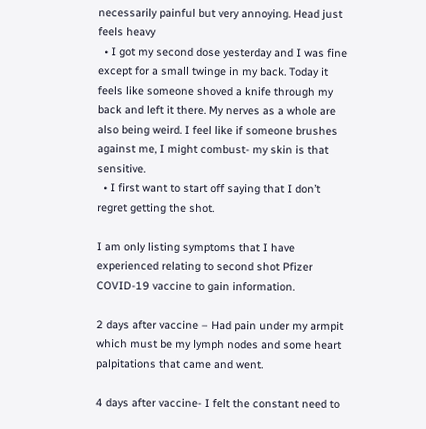necessarily painful but very annoying. Head just feels heavy
  • I got my second dose yesterday and I was fine except for a small twinge in my back. Today it feels like someone shoved a knife through my back and left it there. My nerves as a whole are also being weird. I feel like if someone brushes against me, I might combust- my skin is that sensitive.
  • I first want to start off saying that I don’t regret getting the shot.

I am only listing symptoms that I have experienced relating to second shot Pfizer COVID-19 vaccine to gain information.

2 days after vaccine – Had pain under my armpit which must be my lymph nodes and some heart palpitations that came and went.

4 days after vaccine- I felt the constant need to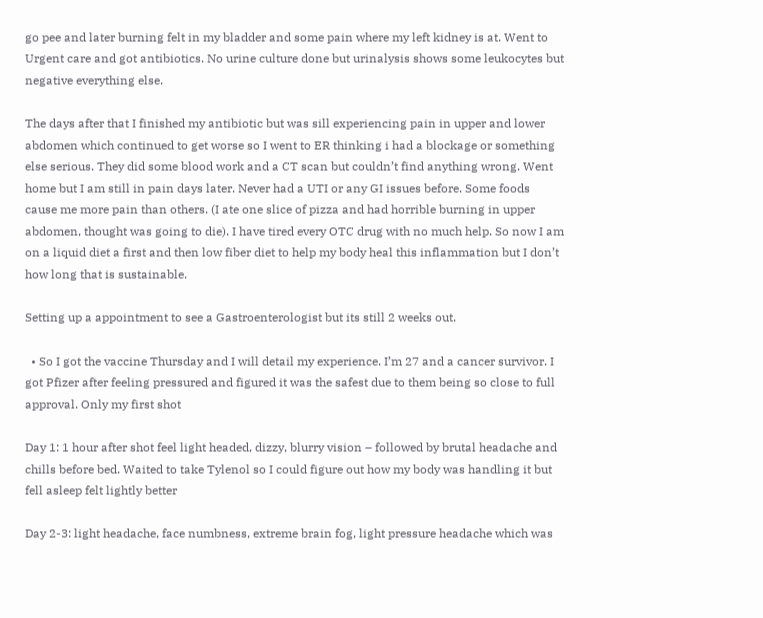go pee and later burning felt in my bladder and some pain where my left kidney is at. Went to Urgent care and got antibiotics. No urine culture done but urinalysis shows some leukocytes but negative everything else.

The days after that I finished my antibiotic but was sill experiencing pain in upper and lower abdomen which continued to get worse so I went to ER thinking i had a blockage or something else serious. They did some blood work and a CT scan but couldn’t find anything wrong. Went home but I am still in pain days later. Never had a UTI or any GI issues before. Some foods cause me more pain than others. (I ate one slice of pizza and had horrible burning in upper abdomen, thought was going to die). I have tired every OTC drug with no much help. So now I am on a liquid diet a first and then low fiber diet to help my body heal this inflammation but I don’t how long that is sustainable.

Setting up a appointment to see a Gastroenterologist but its still 2 weeks out.

  • So I got the vaccine Thursday and I will detail my experience. I’m 27 and a cancer survivor. I got Pfizer after feeling pressured and figured it was the safest due to them being so close to full approval. Only my first shot

Day 1: 1 hour after shot feel light headed, dizzy, blurry vision – followed by brutal headache and chills before bed. Waited to take Tylenol so I could figure out how my body was handling it but fell asleep felt lightly better

Day 2-3: light headache, face numbness, extreme brain fog, light pressure headache which was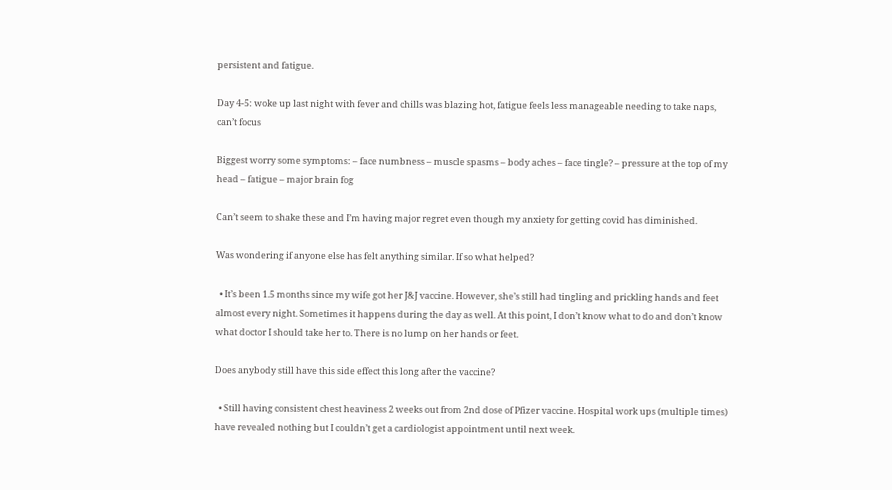persistent and fatigue.

Day 4-5: woke up last night with fever and chills was blazing hot, fatigue feels less manageable needing to take naps, can’t focus

Biggest worry some symptoms: – face numbness – muscle spasms – body aches – face tingle? – pressure at the top of my head – fatigue – major brain fog

Can’t seem to shake these and I’m having major regret even though my anxiety for getting covid has diminished.

Was wondering if anyone else has felt anything similar. If so what helped?

  • It’s been 1.5 months since my wife got her J&J vaccine. However, she’s still had tingling and prickling hands and feet almost every night. Sometimes it happens during the day as well. At this point, I don’t know what to do and don’t know what doctor I should take her to. There is no lump on her hands or feet.

Does anybody still have this side effect this long after the vaccine?

  • Still having consistent chest heaviness 2 weeks out from 2nd dose of Pfizer vaccine. Hospital work ups (multiple times) have revealed nothing but I couldn’t get a cardiologist appointment until next week.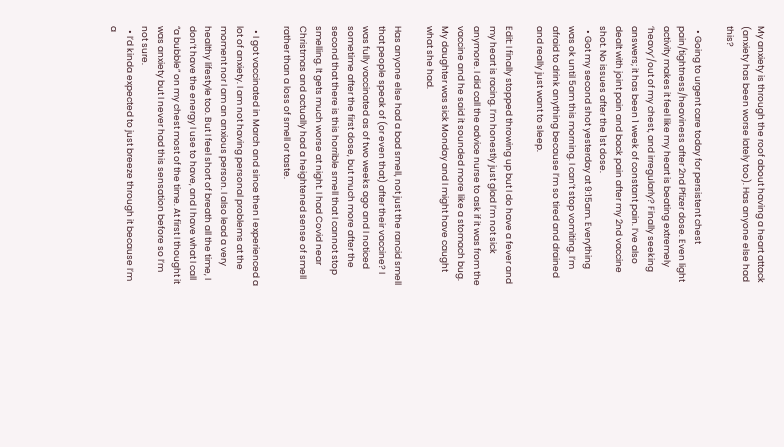My anxiety is through the roof about having a heart attack (anxiety has been worse lately too). Has anyone else had this?

  • Going to urgent care today for persistent chest pain/tightness/heaviness after 2nd Pfizer dose. Even light activity makes it feel like my heart is beating extremely ‘heavy’/out of my chest, and irregularly? Finally seeking answers; it has been 1 week of constant pain. I’ve also dealt with joint pain and back pain after my 2nd vaccine shot. No issues after the 1st dose.
  • Got my second shot yesterday at 9:15am. Everything was ok until 5am this morning. I can’t stop vomiting. I’m afraid to drink anything because I’m so tired and drained and really just want to sleep.

Edit: I finally stopped throwing up but I do have a fever and my heart is racing. I’m honestly just glad I’m not sick anymore. I did call the advice nurse to ask if it was from the vaccine and he said it sounded more like a stomach bug. My daughter was sick Monday and I might have caught what she had.

Has anyone else had a bad smell, not just the rancid smell that people speak of (or even that) after their vaccine? I was fully vaccinated as of two weeks ago and I noticed sometime after the first dose, but much more after the second that there is this horrible smell that I cannot stop smelling. It gets much worse at night. I had Covid near Christmas and actually had a heightened sense of smell rather than a loss of smell or taste.

  • I got vaccinated in March and since then I experienced a lot of anxiety. I am not having personal problems at the moment nor I am an anxious person. I also lead a very healthy lifestyle too. But I feel short of breath all the time, I don’t have the energy I use to have, and I have what I call “a bubble” on my chest most of the time. At first I thought it was anxiety but I never had this sensation before so I’m not sure.
  • I’d kinda expected to just breeze through it because I’m a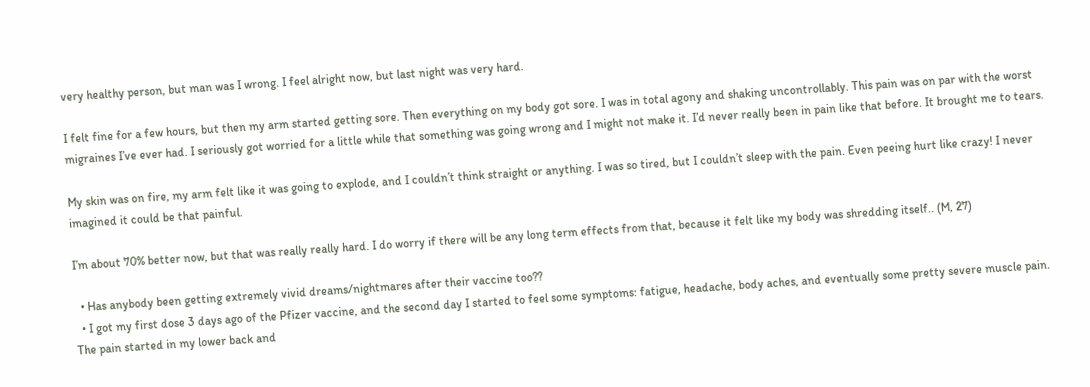very healthy person, but man was I wrong. I feel alright now, but last night was very hard.

I felt fine for a few hours, but then my arm started getting sore. Then everything on my body got sore. I was in total agony and shaking uncontrollably. This pain was on par with the worst migraines I’ve ever had. I seriously got worried for a little while that something was going wrong and I might not make it. I’d never really been in pain like that before. It brought me to tears.

My skin was on fire, my arm felt like it was going to explode, and I couldn’t think straight or anything. I was so tired, but I couldn’t sleep with the pain. Even peeing hurt like crazy! I never imagined it could be that painful.

I’m about 70% better now, but that was really really hard. I do worry if there will be any long term effects from that, because it felt like my body was shredding itself.. (M, 27)

  • Has anybody been getting extremely vivid dreams/nightmares after their vaccine too??
  • I got my first dose 3 days ago of the Pfizer vaccine, and the second day I started to feel some symptoms: fatigue, headache, body aches, and eventually some pretty severe muscle pain. The pain started in my lower back and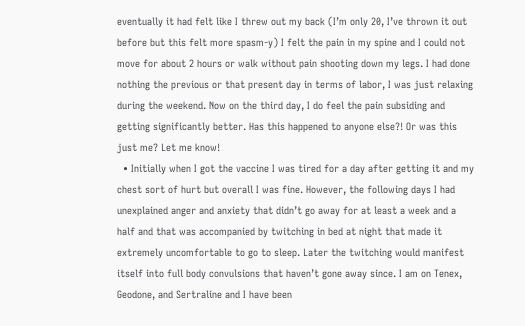eventually it had felt like I threw out my back (I’m only 20, I’ve thrown it out before but this felt more spasm-y) I felt the pain in my spine and I could not move for about 2 hours or walk without pain shooting down my legs. I had done nothing the previous or that present day in terms of labor, I was just relaxing during the weekend. Now on the third day, I do feel the pain subsiding and getting significantly better. Has this happened to anyone else?! Or was this just me? Let me know!
  • Initially when I got the vaccine I was tired for a day after getting it and my chest sort of hurt but overall I was fine. However, the following days I had unexplained anger and anxiety that didn’t go away for at least a week and a half and that was accompanied by twitching in bed at night that made it extremely uncomfortable to go to sleep. Later the twitching would manifest itself into full body convulsions that haven’t gone away since. I am on Tenex, Geodone, and Sertraline and I have been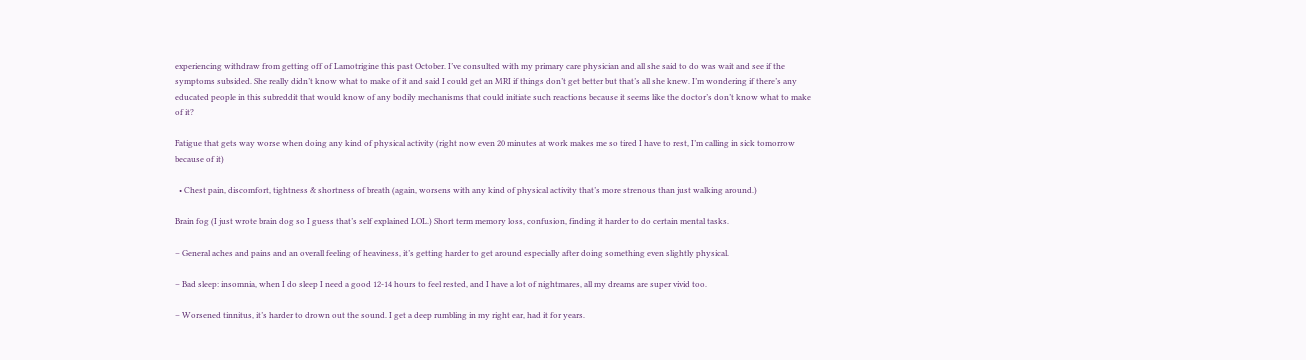experiencing withdraw from getting off of Lamotrigine this past October. I’ve consulted with my primary care physician and all she said to do was wait and see if the symptoms subsided. She really didn’t know what to make of it and said I could get an MRI if things don’t get better but that’s all she knew. I’m wondering if there’s any educated people in this subreddit that would know of any bodily mechanisms that could initiate such reactions because it seems like the doctor’s don’t know what to make of it?

Fatigue that gets way worse when doing any kind of physical activity (right now even 20 minutes at work makes me so tired I have to rest, I’m calling in sick tomorrow because of it)

  • Chest pain, discomfort, tightness & shortness of breath (again, worsens with any kind of physical activity that’s more strenous than just walking around.)

Brain fog (I just wrote brain dog so I guess that’s self explained LOL.) Short term memory loss, confusion, finding it harder to do certain mental tasks.

– General aches and pains and an overall feeling of heaviness, it’s getting harder to get around especially after doing something even slightly physical.

– Bad sleep: insomnia, when I do sleep I need a good 12-14 hours to feel rested, and I have a lot of nightmares, all my dreams are super vivid too.

– Worsened tinnitus, it’s harder to drown out the sound. I get a deep rumbling in my right ear, had it for years.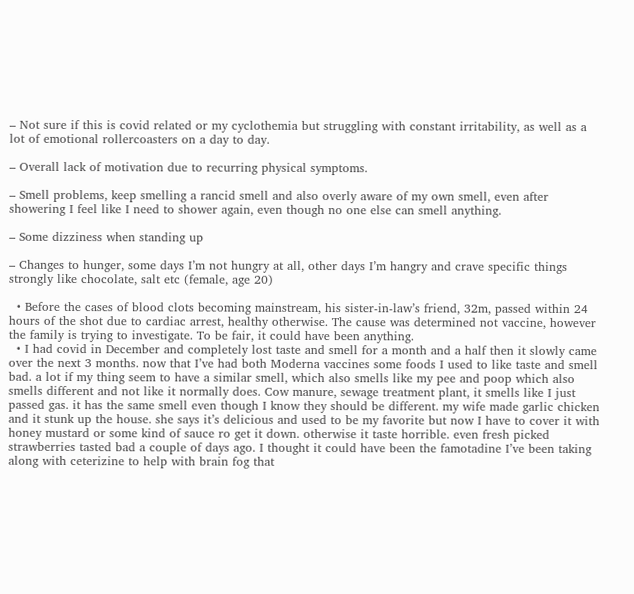– Not sure if this is covid related or my cyclothemia but struggling with constant irritability, as well as a lot of emotional rollercoasters on a day to day.

– Overall lack of motivation due to recurring physical symptoms.

– Smell problems, keep smelling a rancid smell and also overly aware of my own smell, even after showering I feel like I need to shower again, even though no one else can smell anything.

– Some dizziness when standing up

– Changes to hunger, some days I’m not hungry at all, other days I’m hangry and crave specific things strongly like chocolate, salt etc (female, age 20)

  • Before the cases of blood clots becoming mainstream, his sister-in-law’s friend, 32m, passed within 24 hours of the shot due to cardiac arrest, healthy otherwise. The cause was determined not vaccine, however the family is trying to investigate. To be fair, it could have been anything.
  • I had covid in December and completely lost taste and smell for a month and a half then it slowly came over the next 3 months. now that I’ve had both Moderna vaccines some foods I used to like taste and smell bad. a lot if my thing seem to have a similar smell, which also smells like my pee and poop which also smells different and not like it normally does. Cow manure, sewage treatment plant, it smells like I just passed gas. it has the same smell even though I know they should be different. my wife made garlic chicken and it stunk up the house. she says it’s delicious and used to be my favorite but now I have to cover it with honey mustard or some kind of sauce ro get it down. otherwise it taste horrible. even fresh picked strawberries tasted bad a couple of days ago. I thought it could have been the famotadine I’ve been taking along with ceterizine to help with brain fog that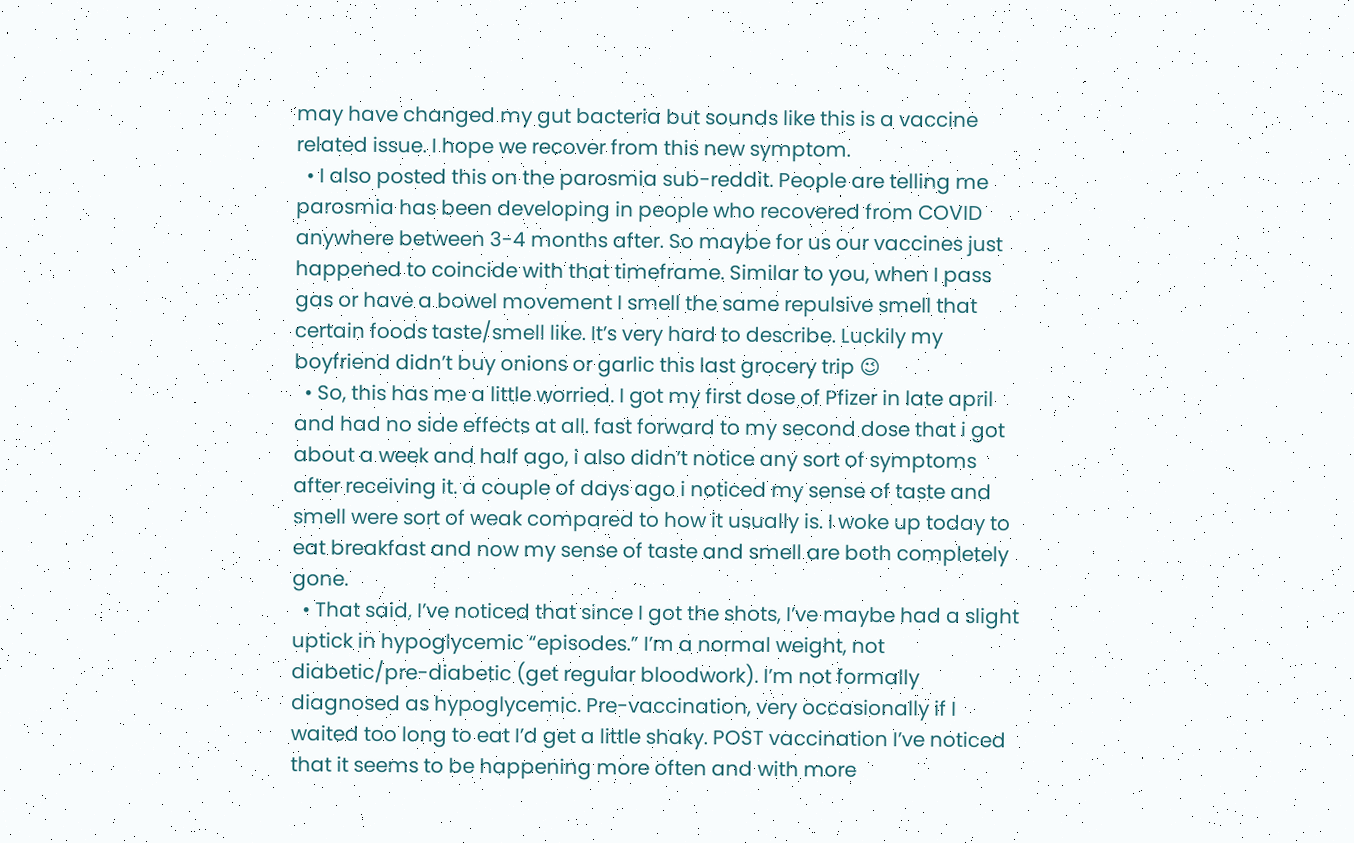may have changed my gut bacteria but sounds like this is a vaccine related issue. I hope we recover from this new symptom.
  • I also posted this on the parosmia sub-reddit. People are telling me parosmia has been developing in people who recovered from COVID anywhere between 3-4 months after. So maybe for us our vaccines just happened to coincide with that timeframe. Similar to you, when I pass gas or have a bowel movement I smell the same repulsive smell that certain foods taste/smell like. It’s very hard to describe. Luckily my boyfriend didn’t buy onions or garlic this last grocery trip 😉
  • So, this has me a little worried. I got my first dose of Pfizer in late april and had no side effects at all. fast forward to my second dose that i got about a week and half ago, i also didn’t notice any sort of symptoms after receiving it. a couple of days ago i noticed my sense of taste and smell were sort of weak compared to how it usually is. I woke up today to eat breakfast and now my sense of taste and smell are both completely gone.
  • That said, I’ve noticed that since I got the shots, I’ve maybe had a slight uptick in hypoglycemic “episodes.” I’m a normal weight, not diabetic/pre-diabetic (get regular bloodwork). I’m not formally diagnosed as hypoglycemic. Pre-vaccination, very occasionally if I waited too long to eat I’d get a little shaky. POST vaccination I’ve noticed that it seems to be happening more often and with more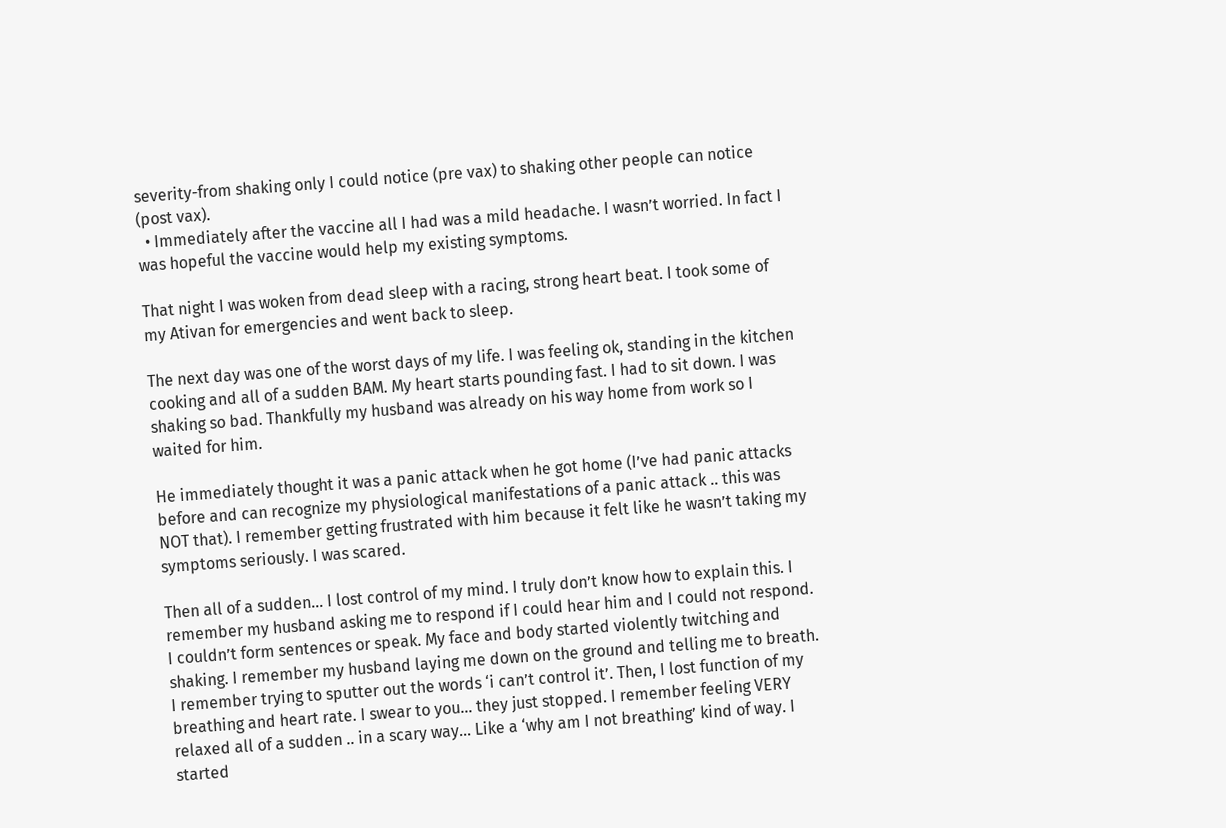severity-from shaking only I could notice (pre vax) to shaking other people can notice (post vax).
  • Immediately after the vaccine all I had was a mild headache. I wasn’t worried. In fact I was hopeful the vaccine would help my existing symptoms.

That night I was woken from dead sleep with a racing, strong heart beat. I took some of my Ativan for emergencies and went back to sleep.

The next day was one of the worst days of my life. I was feeling ok, standing in the kitchen cooking and all of a sudden BAM. My heart starts pounding fast. I had to sit down. I was shaking so bad. Thankfully my husband was already on his way home from work so I waited for him.

He immediately thought it was a panic attack when he got home (I’ve had panic attacks before and can recognize my physiological manifestations of a panic attack .. this was NOT that). I remember getting frustrated with him because it felt like he wasn’t taking my symptoms seriously. I was scared.

Then all of a sudden… I lost control of my mind. I truly don’t know how to explain this. I remember my husband asking me to respond if I could hear him and I could not respond. I couldn’t form sentences or speak. My face and body started violently twitching and shaking. I remember my husband laying me down on the ground and telling me to breath. I remember trying to sputter out the words ‘i can’t control it’. Then, I lost function of my breathing and heart rate. I swear to you… they just stopped. I remember feeling VERY relaxed all of a sudden .. in a scary way… Like a ‘why am I not breathing’ kind of way. I started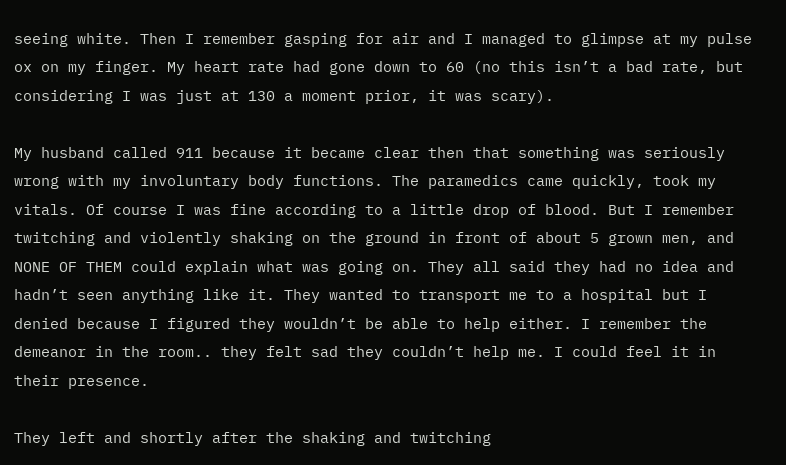seeing white. Then I remember gasping for air and I managed to glimpse at my pulse ox on my finger. My heart rate had gone down to 60 (no this isn’t a bad rate, but considering I was just at 130 a moment prior, it was scary).

My husband called 911 because it became clear then that something was seriously wrong with my involuntary body functions. The paramedics came quickly, took my vitals. Of course I was fine according to a little drop of blood. But I remember twitching and violently shaking on the ground in front of about 5 grown men, and NONE OF THEM could explain what was going on. They all said they had no idea and hadn’t seen anything like it. They wanted to transport me to a hospital but I denied because I figured they wouldn’t be able to help either. I remember the demeanor in the room.. they felt sad they couldn’t help me. I could feel it in their presence.

They left and shortly after the shaking and twitching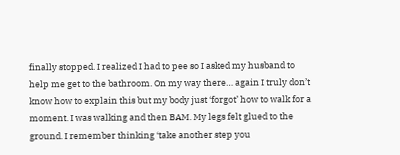finally stopped. I realized I had to pee so I asked my husband to help me get to the bathroom. On my way there… again I truly don’t know how to explain this but my body just ‘forgot’ how to walk for a moment. I was walking and then BAM. My legs felt glued to the ground. I remember thinking ‘take another step you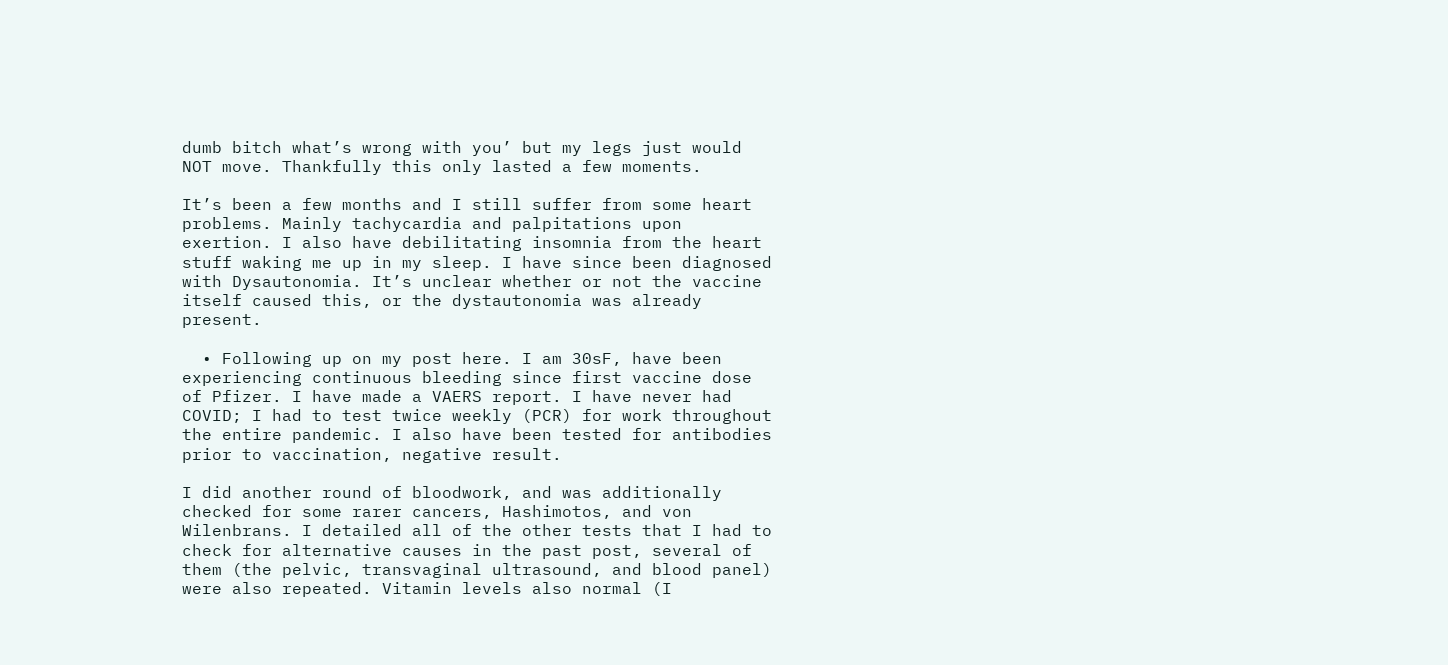dumb bitch what’s wrong with you’ but my legs just would NOT move. Thankfully this only lasted a few moments.

It’s been a few months and I still suffer from some heart problems. Mainly tachycardia and palpitations upon exertion. I also have debilitating insomnia from the heart stuff waking me up in my sleep. I have since been diagnosed with Dysautonomia. It’s unclear whether or not the vaccine itself caused this, or the dystautonomia was already present.

  • Following up on my post here. I am 30sF, have been experiencing continuous bleeding since first vaccine dose of Pfizer. I have made a VAERS report. I have never had COVID; I had to test twice weekly (PCR) for work throughout the entire pandemic. I also have been tested for antibodies prior to vaccination, negative result.

I did another round of bloodwork, and was additionally checked for some rarer cancers, Hashimotos, and von Wilenbrans. I detailed all of the other tests that I had to check for alternative causes in the past post, several of them (the pelvic, transvaginal ultrasound, and blood panel) were also repeated. Vitamin levels also normal (I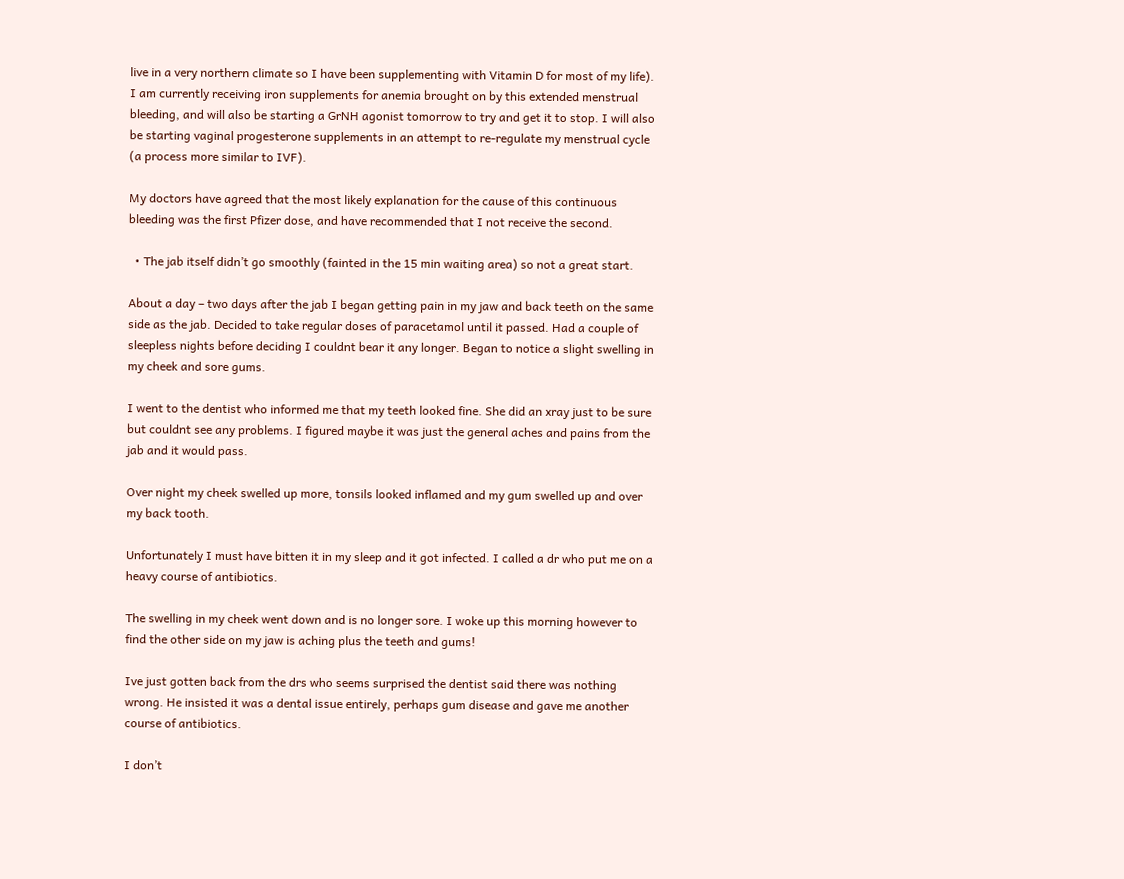live in a very northern climate so I have been supplementing with Vitamin D for most of my life). I am currently receiving iron supplements for anemia brought on by this extended menstrual bleeding, and will also be starting a GrNH agonist tomorrow to try and get it to stop. I will also be starting vaginal progesterone supplements in an attempt to re-regulate my menstrual cycle (a process more similar to IVF).

My doctors have agreed that the most likely explanation for the cause of this continuous bleeding was the first Pfizer dose, and have recommended that I not receive the second.

  • The jab itself didn’t go smoothly (fainted in the 15 min waiting area) so not a great start.

About a day – two days after the jab I began getting pain in my jaw and back teeth on the same side as the jab. Decided to take regular doses of paracetamol until it passed. Had a couple of sleepless nights before deciding I couldnt bear it any longer. Began to notice a slight swelling in my cheek and sore gums.

I went to the dentist who informed me that my teeth looked fine. She did an xray just to be sure but couldnt see any problems. I figured maybe it was just the general aches and pains from the jab and it would pass.

Over night my cheek swelled up more, tonsils looked inflamed and my gum swelled up and over my back tooth.

Unfortunately I must have bitten it in my sleep and it got infected. I called a dr who put me on a heavy course of antibiotics.

The swelling in my cheek went down and is no longer sore. I woke up this morning however to find the other side on my jaw is aching plus the teeth and gums!

Ive just gotten back from the drs who seems surprised the dentist said there was nothing wrong. He insisted it was a dental issue entirely, perhaps gum disease and gave me another course of antibiotics.

I don’t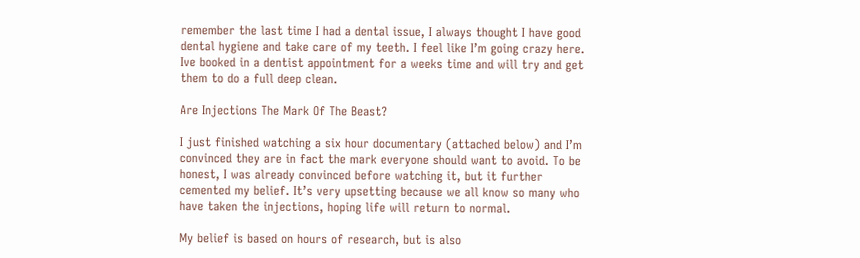remember the last time I had a dental issue, I always thought I have good dental hygiene and take care of my teeth. I feel like I’m going crazy here. Ive booked in a dentist appointment for a weeks time and will try and get them to do a full deep clean.

Are Injections The Mark Of The Beast?

I just finished watching a six hour documentary (attached below) and I’m convinced they are in fact the mark everyone should want to avoid. To be honest, I was already convinced before watching it, but it further cemented my belief. It’s very upsetting because we all know so many who have taken the injections, hoping life will return to normal.

My belief is based on hours of research, but is also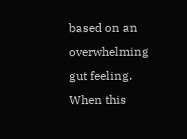based on an overwhelming gut feeling. When this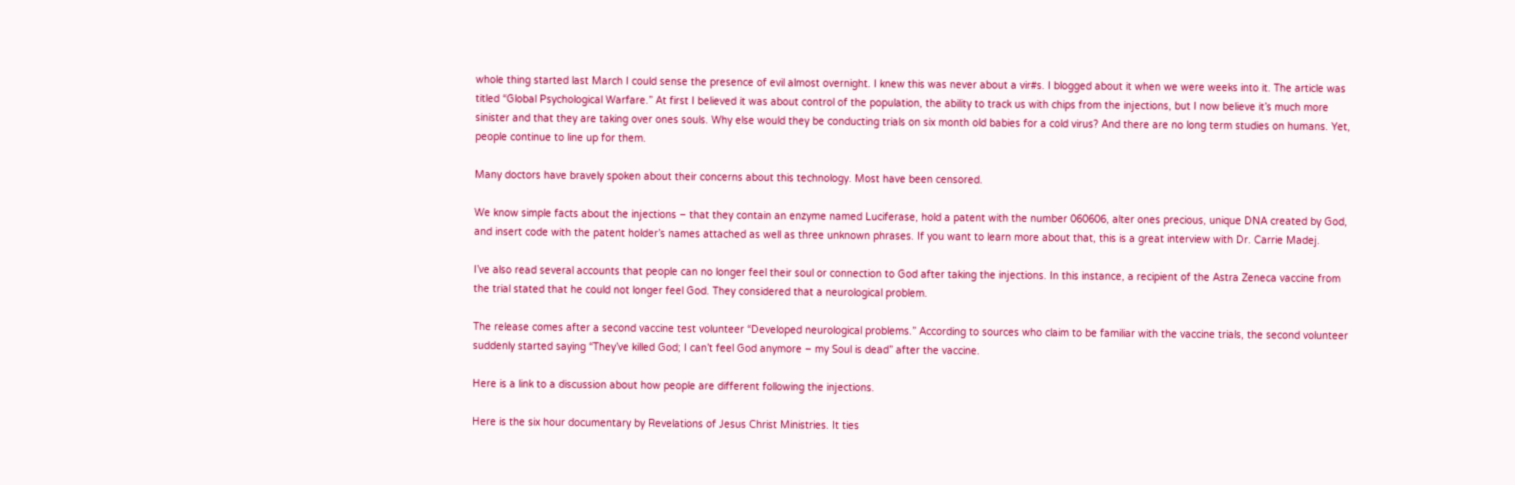whole thing started last March I could sense the presence of evil almost overnight. I knew this was never about a vir#s. I blogged about it when we were weeks into it. The article was titled “Global Psychological Warfare.” At first I believed it was about control of the population, the ability to track us with chips from the injections, but I now believe it’s much more sinister and that they are taking over ones souls. Why else would they be conducting trials on six month old babies for a cold virus? And there are no long term studies on humans. Yet, people continue to line up for them.

Many doctors have bravely spoken about their concerns about this technology. Most have been censored.

We know simple facts about the injections – that they contain an enzyme named Luciferase, hold a patent with the number 060606, alter ones precious, unique DNA created by God, and insert code with the patent holder’s names attached as well as three unknown phrases. If you want to learn more about that, this is a great interview with Dr. Carrie Madej.

I’ve also read several accounts that people can no longer feel their soul or connection to God after taking the injections. In this instance, a recipient of the Astra Zeneca vaccine from the trial stated that he could not longer feel God. They considered that a neurological problem.

The release comes after a second vaccine test volunteer “Developed neurological problems.” According to sources who claim to be familiar with the vaccine trials, the second volunteer suddenly started saying “They’ve killed God; I can’t feel God anymore – my Soul is dead” after the vaccine.

Here is a link to a discussion about how people are different following the injections.

Here is the six hour documentary by Revelations of Jesus Christ Ministries. It ties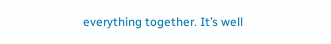everything together. It’s well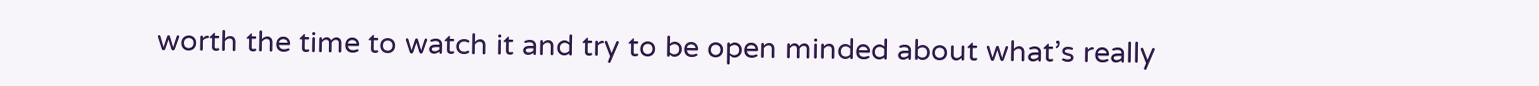worth the time to watch it and try to be open minded about what’s really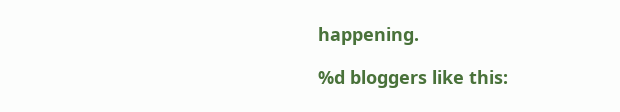happening.

%d bloggers like this: